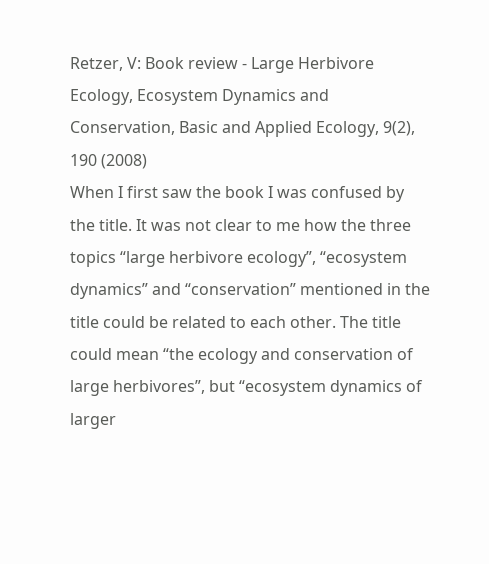Retzer, V: Book review - Large Herbivore Ecology, Ecosystem Dynamics and Conservation, Basic and Applied Ecology, 9(2), 190 (2008)
When I first saw the book I was confused by the title. It was not clear to me how the three topics “large herbivore ecology”, “ecosystem dynamics” and “conservation” mentioned in the title could be related to each other. The title could mean “the ecology and conservation of large herbivores”, but “ecosystem dynamics of larger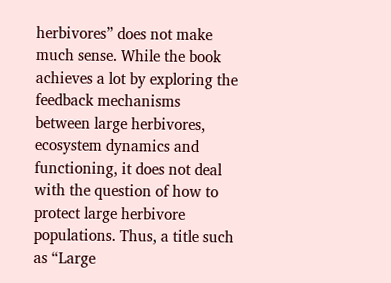herbivores” does not make much sense. While the book achieves a lot by exploring the feedback mechanisms between large herbivores, ecosystem dynamics and functioning, it does not deal with the question of how to protect large herbivore populations. Thus, a title such as “Large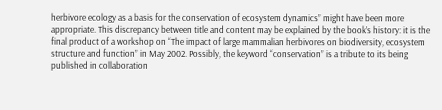herbivore ecology as a basis for the conservation of ecosystem dynamics” might have been more appropriate. This discrepancy between title and content may be explained by the book’s history: it is the final product of a workshop on “The impact of large mammalian herbivores on biodiversity, ecosystem structure and function” in May 2002. Possibly, the keyword “conservation” is a tribute to its being published in collaboration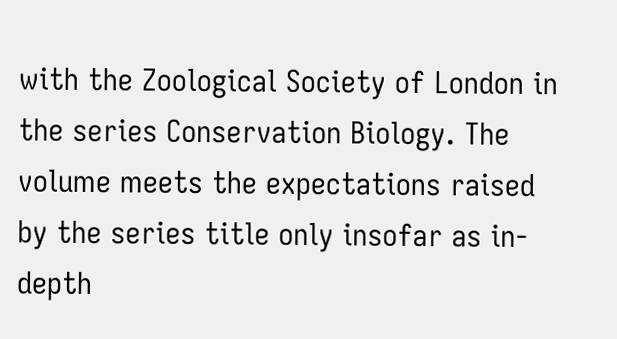with the Zoological Society of London in the series Conservation Biology. The volume meets the expectations raised by the series title only insofar as in-depth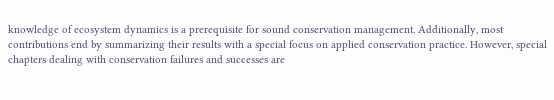knowledge of ecosystem dynamics is a prerequisite for sound conservation management. Additionally, most contributions end by summarizing their results with a special focus on applied conservation practice. However, special chapters dealing with conservation failures and successes are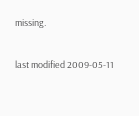missing.

last modified 2009-05-11